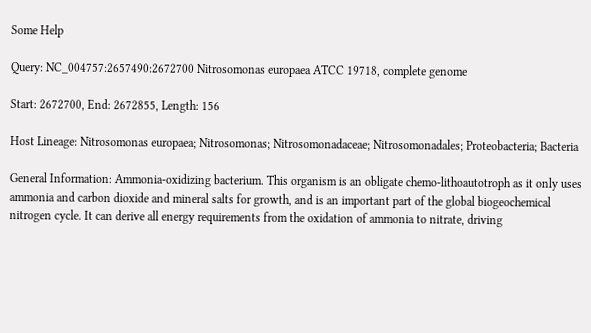Some Help

Query: NC_004757:2657490:2672700 Nitrosomonas europaea ATCC 19718, complete genome

Start: 2672700, End: 2672855, Length: 156

Host Lineage: Nitrosomonas europaea; Nitrosomonas; Nitrosomonadaceae; Nitrosomonadales; Proteobacteria; Bacteria

General Information: Ammonia-oxidizing bacterium. This organism is an obligate chemo-lithoautotroph as it only uses ammonia and carbon dioxide and mineral salts for growth, and is an important part of the global biogeochemical nitrogen cycle. It can derive all energy requirements from the oxidation of ammonia to nitrate, driving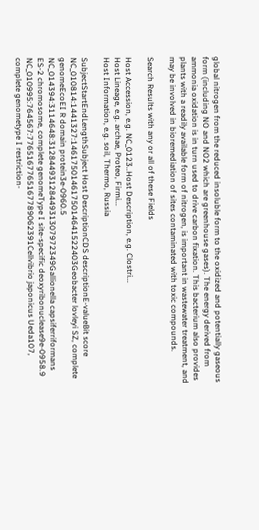global nitrogen from the reduced insoluble form to the oxidized and potentially gaseous form (including NO and NO2 which are greenhouse gases). The energy derived from ammonia oxidation is in turn used to drive carbon fixation. This bacterium also provides plants with a readily available form of nitrogen, is important in wastewater treatment, and may be involved in bioremediation of sites contaminated with toxic compounds.

Search Results with any or all of these Fields

Host Accession, e.g. NC_0123..Host Description, e.g. Clostri...
Host Lineage, e.g. archae, Proteo, Firmi...
Host Information, e.g. soil, Thermo, Russia

SubjectStartEndLengthSubject Host DescriptionCDS descriptionE-valueBit score
NC_010814:1441327:1461750146175014641522403Geobacter lovleyi SZ, complete genomeEcoEI R domain protein3e-0960.5
NC_014394:3114648:3128449312844931307972349Gallionella capsiferriformans ES-2 chromosome, complete genomeType I site-specific deoxyribonuclease9e-0958.9
NC_010995:764567:7765167765167789062391Cellvibrio japonicus Ueda107, complete genometype I restriction-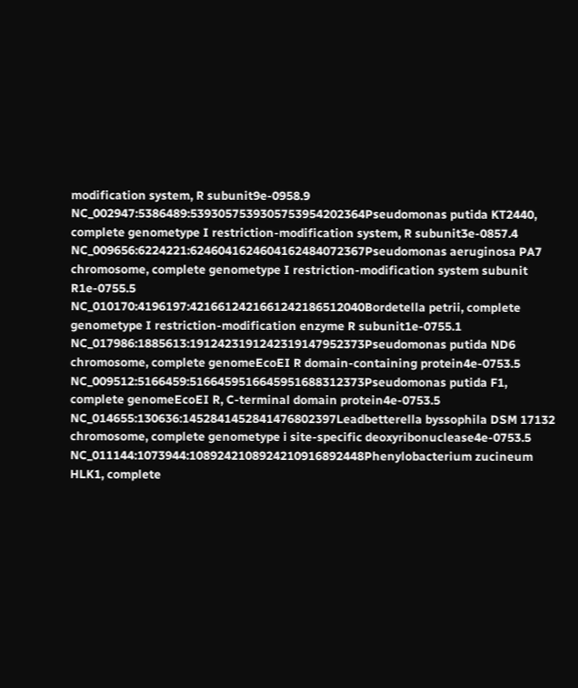modification system, R subunit9e-0958.9
NC_002947:5386489:5393057539305753954202364Pseudomonas putida KT2440, complete genometype I restriction-modification system, R subunit3e-0857.4
NC_009656:6224221:6246041624604162484072367Pseudomonas aeruginosa PA7 chromosome, complete genometype I restriction-modification system subunit R1e-0755.5
NC_010170:4196197:4216612421661242186512040Bordetella petrii, complete genometype I restriction-modification enzyme R subunit1e-0755.1
NC_017986:1885613:1912423191242319147952373Pseudomonas putida ND6 chromosome, complete genomeEcoEI R domain-containing protein4e-0753.5
NC_009512:5166459:5166459516645951688312373Pseudomonas putida F1, complete genomeEcoEI R, C-terminal domain protein4e-0753.5
NC_014655:130636:1452841452841476802397Leadbetterella byssophila DSM 17132 chromosome, complete genometype i site-specific deoxyribonuclease4e-0753.5
NC_011144:1073944:1089242108924210916892448Phenylobacterium zucineum HLK1, complete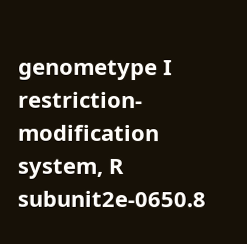genometype I restriction-modification system, R subunit2e-0650.8